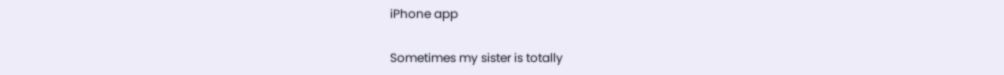iPhone app

Sometimes my sister is totally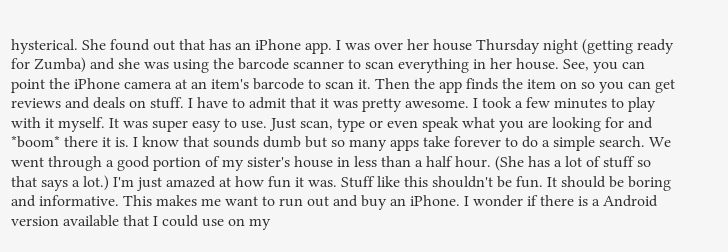hysterical. She found out that has an iPhone app. I was over her house Thursday night (getting ready for Zumba) and she was using the barcode scanner to scan everything in her house. See, you can point the iPhone camera at an item's barcode to scan it. Then the app finds the item on so you can get reviews and deals on stuff. I have to admit that it was pretty awesome. I took a few minutes to play with it myself. It was super easy to use. Just scan, type or even speak what you are looking for and *boom* there it is. I know that sounds dumb but so many apps take forever to do a simple search. We went through a good portion of my sister's house in less than a half hour. (She has a lot of stuff so that says a lot.) I'm just amazed at how fun it was. Stuff like this shouldn't be fun. It should be boring and informative. This makes me want to run out and buy an iPhone. I wonder if there is a Android version available that I could use on my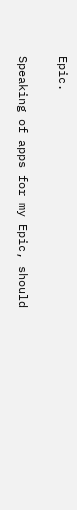Epic.

Speaking of apps for my Epic, should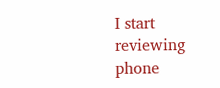I start reviewing phone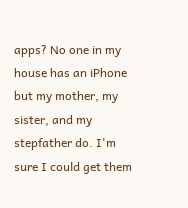apps? No one in my house has an iPhone but my mother, my sister, and my stepfather do. I'm sure I could get them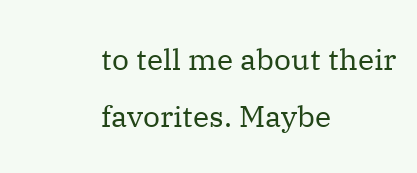to tell me about their favorites. Maybe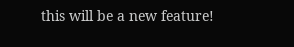this will be a new feature!